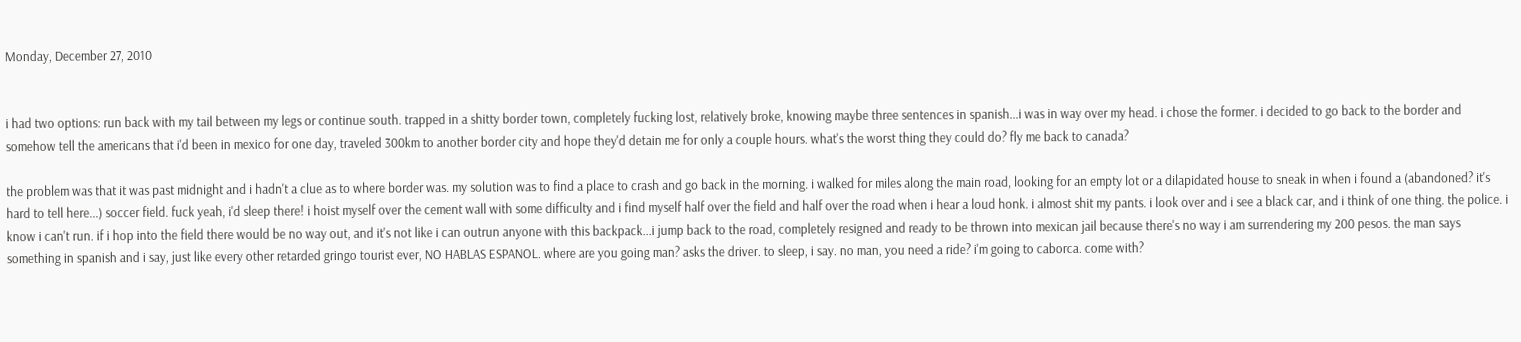Monday, December 27, 2010


i had two options: run back with my tail between my legs or continue south. trapped in a shitty border town, completely fucking lost, relatively broke, knowing maybe three sentences in spanish...i was in way over my head. i chose the former. i decided to go back to the border and somehow tell the americans that i'd been in mexico for one day, traveled 300km to another border city and hope they'd detain me for only a couple hours. what's the worst thing they could do? fly me back to canada?

the problem was that it was past midnight and i hadn't a clue as to where border was. my solution was to find a place to crash and go back in the morning. i walked for miles along the main road, looking for an empty lot or a dilapidated house to sneak in when i found a (abandoned? it's hard to tell here...) soccer field. fuck yeah, i'd sleep there! i hoist myself over the cement wall with some difficulty and i find myself half over the field and half over the road when i hear a loud honk. i almost shit my pants. i look over and i see a black car, and i think of one thing. the police. i know i can't run. if i hop into the field there would be no way out, and it's not like i can outrun anyone with this backpack...i jump back to the road, completely resigned and ready to be thrown into mexican jail because there's no way i am surrendering my 200 pesos. the man says something in spanish and i say, just like every other retarded gringo tourist ever, NO HABLAS ESPANOL. where are you going man? asks the driver. to sleep, i say. no man, you need a ride? i'm going to caborca. come with?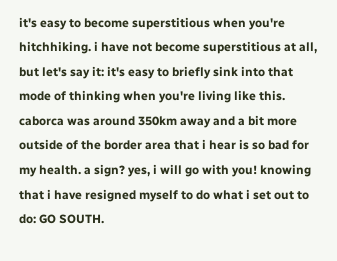it's easy to become superstitious when you're hitchhiking. i have not become superstitious at all, but let's say it: it's easy to briefly sink into that mode of thinking when you're living like this. caborca was around 350km away and a bit more outside of the border area that i hear is so bad for my health. a sign? yes, i will go with you! knowing that i have resigned myself to do what i set out to do: GO SOUTH.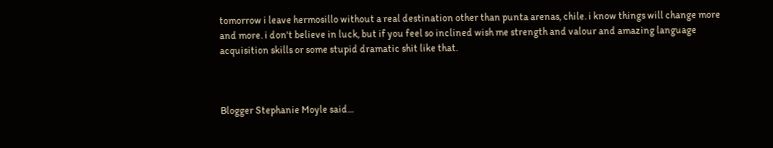tomorrow i leave hermosillo without a real destination other than punta arenas, chile. i know things will change more and more. i don't believe in luck, but if you feel so inclined wish me strength and valour and amazing language acquisition skills or some stupid dramatic shit like that.



Blogger Stephanie Moyle said...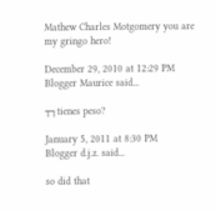Mathew Charles Motgomery you are my gringo hero!

December 29, 2010 at 12:29 PM
Blogger Maurice said...

┬┐tienes peso?

January 5, 2011 at 8:30 PM
Blogger d.j.z. said...

so did that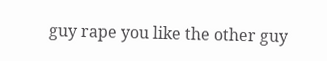guy rape you like the other guy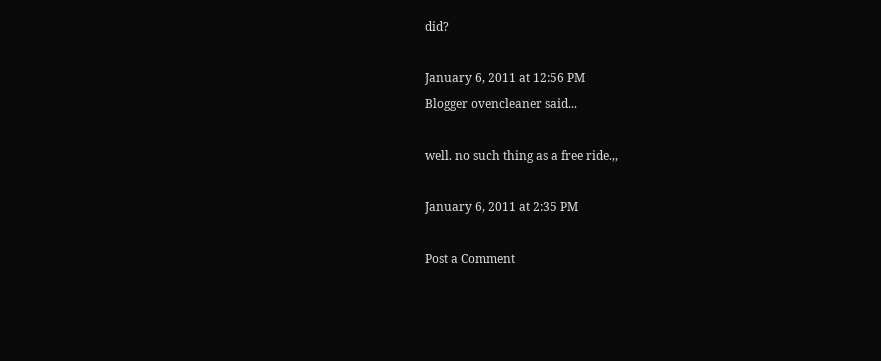did?

January 6, 2011 at 12:56 PM
Blogger ovencleaner said...

well. no such thing as a free ride.,,

January 6, 2011 at 2:35 PM

Post a Comment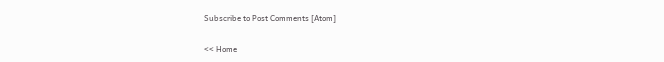Subscribe to Post Comments [Atom]

<< Home